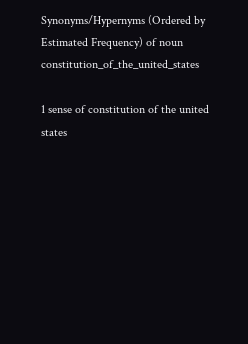Synonyms/Hypernyms (Ordered by Estimated Frequency) of noun constitution_of_the_united_states

1 sense of constitution of the united states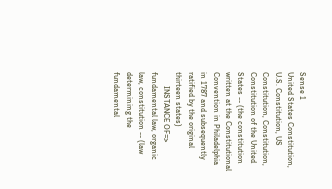Sense 1
United States Constitution, U.S. Constitution, US Constitution, Constitution, Constitution of the United States -- (the constitution written at the Constitutional Convention in Philadelphia in 1787 and subsequently ratified by the original thirteen states)
       INSTANCE OF=> fundamental law, organic law, constitution -- (law determining the fundamental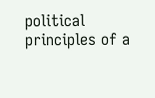political principles of a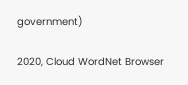government)

2020, Cloud WordNet Browser